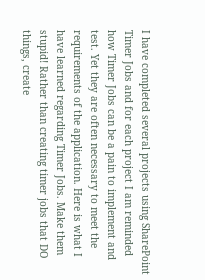I have completed several projects using SharePoint Timer Jobs and for each project I am reminded how Timer Jobs can be a pain to implement and test. Yet they are often necessary to meet the requirements of the application. Here is what I have learned regarding Timer Jobs. Make them stupid! Rather than creating timer jobs that DO things, create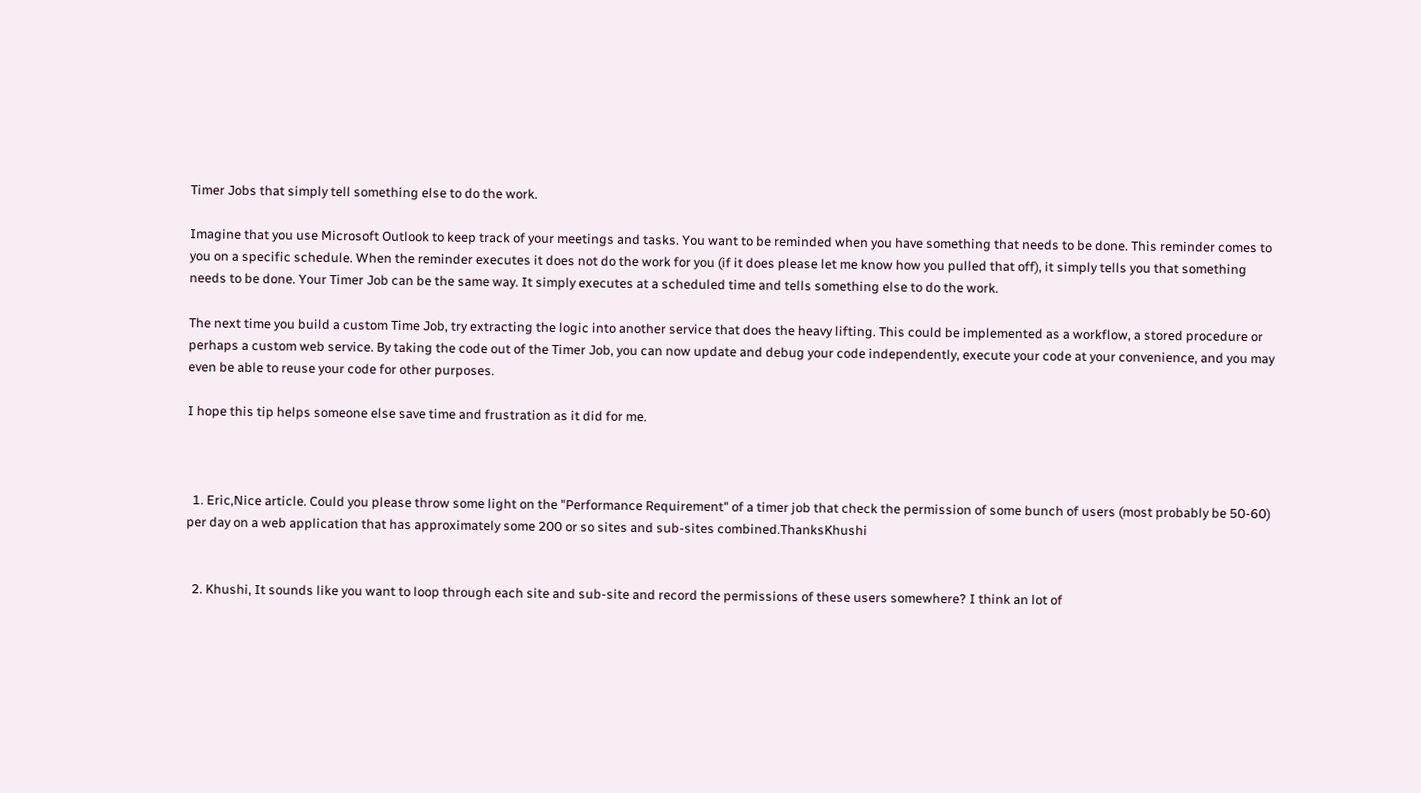Timer Jobs that simply tell something else to do the work.

Imagine that you use Microsoft Outlook to keep track of your meetings and tasks. You want to be reminded when you have something that needs to be done. This reminder comes to you on a specific schedule. When the reminder executes it does not do the work for you (if it does please let me know how you pulled that off), it simply tells you that something needs to be done. Your Timer Job can be the same way. It simply executes at a scheduled time and tells something else to do the work.

The next time you build a custom Time Job, try extracting the logic into another service that does the heavy lifting. This could be implemented as a workflow, a stored procedure or perhaps a custom web service. By taking the code out of the Timer Job, you can now update and debug your code independently, execute your code at your convenience, and you may even be able to reuse your code for other purposes.

I hope this tip helps someone else save time and frustration as it did for me.



  1. Eric,Nice article. Could you please throw some light on the "Performance Requirement" of a timer job that check the permission of some bunch of users (most probably be 50-60) per day on a web application that has approximately some 200 or so sites and sub-sites combined.ThanksKhushi


  2. Khushi, It sounds like you want to loop through each site and sub-site and record the permissions of these users somewhere? I think an lot of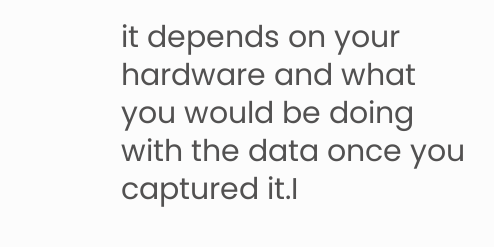it depends on your hardware and what you would be doing with the data once you captured it.I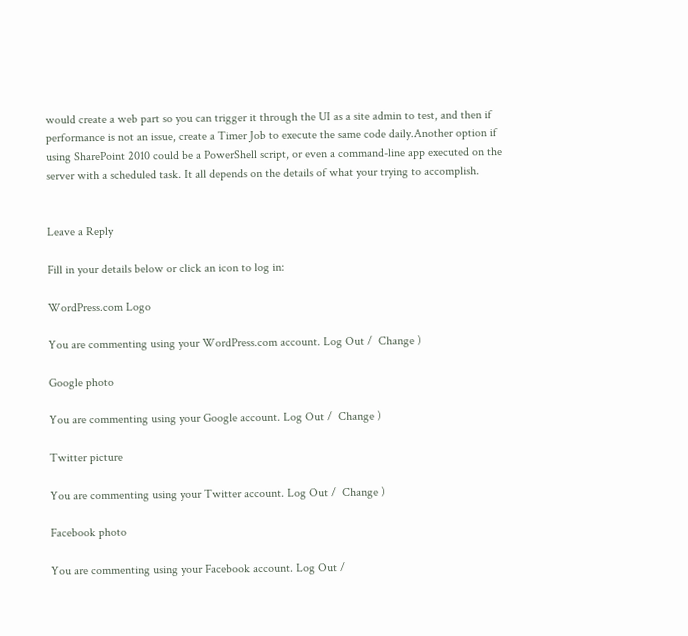would create a web part so you can trigger it through the UI as a site admin to test, and then if performance is not an issue, create a Timer Job to execute the same code daily.Another option if using SharePoint 2010 could be a PowerShell script, or even a command-line app executed on the server with a scheduled task. It all depends on the details of what your trying to accomplish.


Leave a Reply

Fill in your details below or click an icon to log in:

WordPress.com Logo

You are commenting using your WordPress.com account. Log Out /  Change )

Google photo

You are commenting using your Google account. Log Out /  Change )

Twitter picture

You are commenting using your Twitter account. Log Out /  Change )

Facebook photo

You are commenting using your Facebook account. Log Out /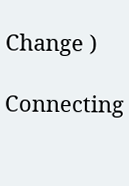Change )

Connecting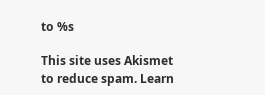to %s

This site uses Akismet to reduce spam. Learn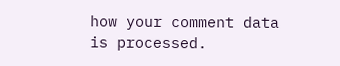how your comment data is processed.